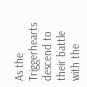As the Triggerhearts descend to their battle with the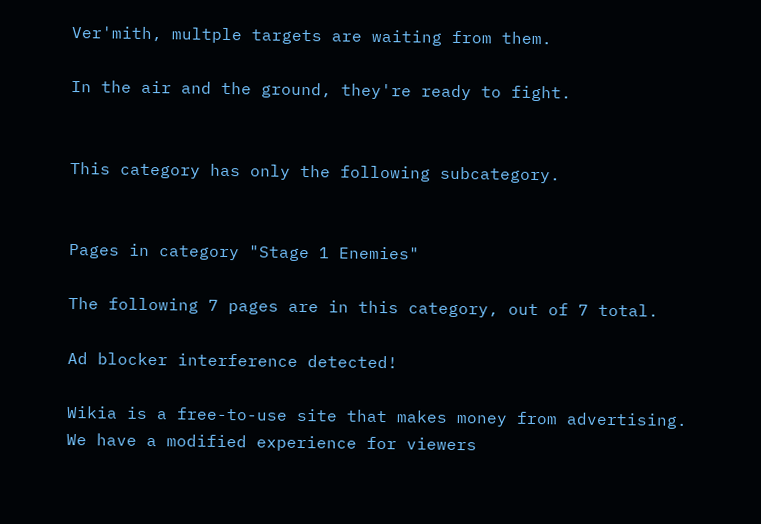Ver'mith, multple targets are waiting from them.

In the air and the ground, they're ready to fight.


This category has only the following subcategory.


Pages in category "Stage 1 Enemies"

The following 7 pages are in this category, out of 7 total.

Ad blocker interference detected!

Wikia is a free-to-use site that makes money from advertising. We have a modified experience for viewers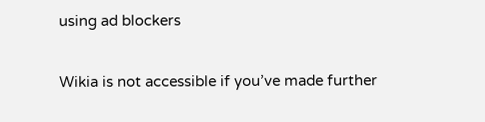using ad blockers

Wikia is not accessible if you’ve made further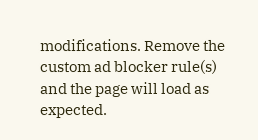modifications. Remove the custom ad blocker rule(s) and the page will load as expected.